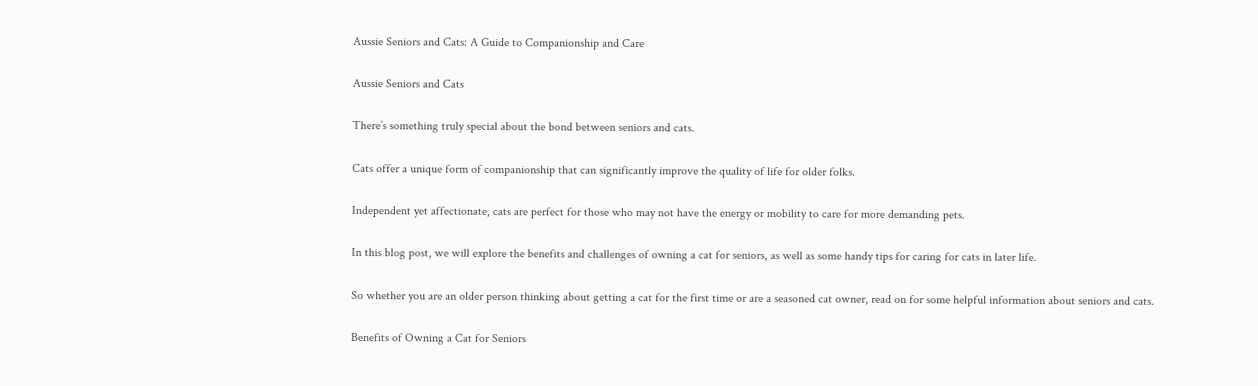Aussie Seniors and Cats: A Guide to Companionship and Care

Aussie Seniors and Cats

There’s something truly special about the bond between seniors and cats.

Cats offer a unique form of companionship that can significantly improve the quality of life for older folks.

Independent yet affectionate, cats are perfect for those who may not have the energy or mobility to care for more demanding pets.

In this blog post, we will explore the benefits and challenges of owning a cat for seniors, as well as some handy tips for caring for cats in later life.

So whether you are an older person thinking about getting a cat for the first time or are a seasoned cat owner, read on for some helpful information about seniors and cats.

Benefits of Owning a Cat for Seniors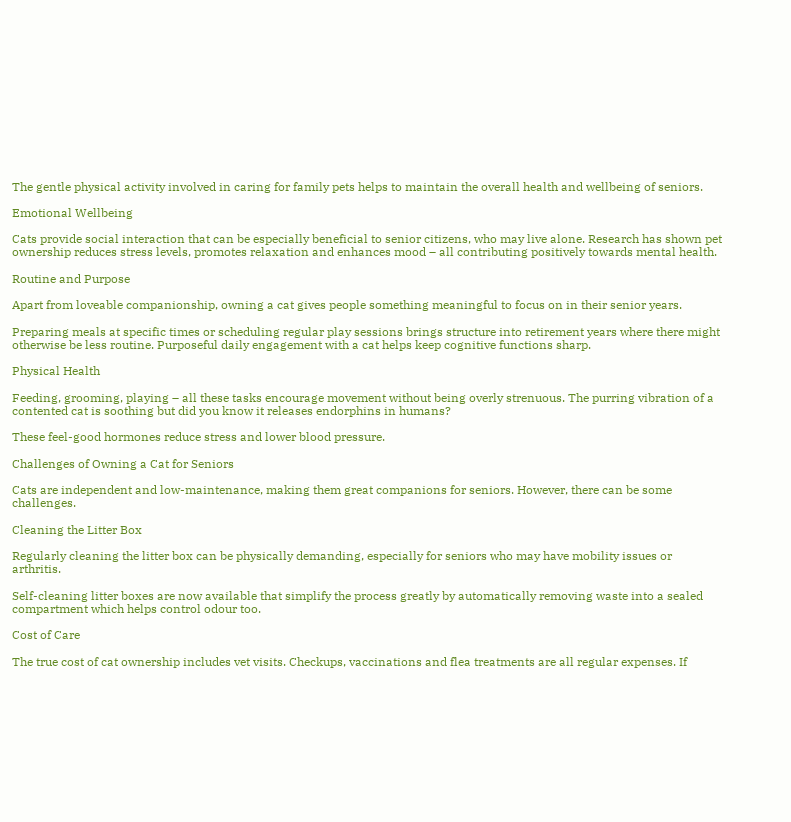The gentle physical activity involved in caring for family pets helps to maintain the overall health and wellbeing of seniors.

Emotional Wellbeing

Cats provide social interaction that can be especially beneficial to senior citizens, who may live alone. Research has shown pet ownership reduces stress levels, promotes relaxation and enhances mood – all contributing positively towards mental health.

Routine and Purpose

Apart from loveable companionship, owning a cat gives people something meaningful to focus on in their senior years.

Preparing meals at specific times or scheduling regular play sessions brings structure into retirement years where there might otherwise be less routine. Purposeful daily engagement with a cat helps keep cognitive functions sharp.

Physical Health

Feeding, grooming, playing – all these tasks encourage movement without being overly strenuous. The purring vibration of a contented cat is soothing but did you know it releases endorphins in humans?

These feel-good hormones reduce stress and lower blood pressure.

Challenges of Owning a Cat for Seniors

Cats are independent and low-maintenance, making them great companions for seniors. However, there can be some challenges.

Cleaning the Litter Box

Regularly cleaning the litter box can be physically demanding, especially for seniors who may have mobility issues or arthritis.

Self-cleaning litter boxes are now available that simplify the process greatly by automatically removing waste into a sealed compartment which helps control odour too.

Cost of Care

The true cost of cat ownership includes vet visits. Checkups, vaccinations and flea treatments are all regular expenses. If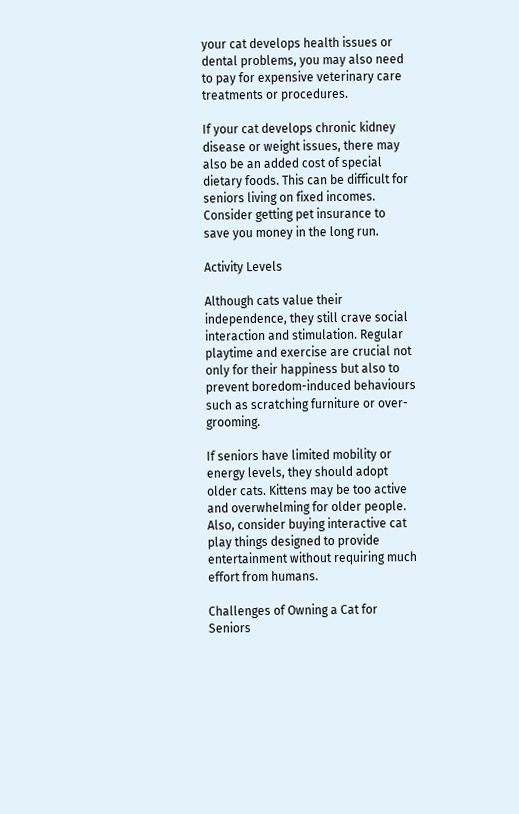your cat develops health issues or dental problems, you may also need to pay for expensive veterinary care treatments or procedures.

If your cat develops chronic kidney disease or weight issues, there may also be an added cost of special dietary foods. This can be difficult for seniors living on fixed incomes. Consider getting pet insurance to save you money in the long run.

Activity Levels

Although cats value their independence, they still crave social interaction and stimulation. Regular playtime and exercise are crucial not only for their happiness but also to prevent boredom-induced behaviours such as scratching furniture or over-grooming.

If seniors have limited mobility or energy levels, they should adopt older cats. Kittens may be too active and overwhelming for older people. Also, consider buying interactive cat play things designed to provide entertainment without requiring much effort from humans.

Challenges of Owning a Cat for Seniors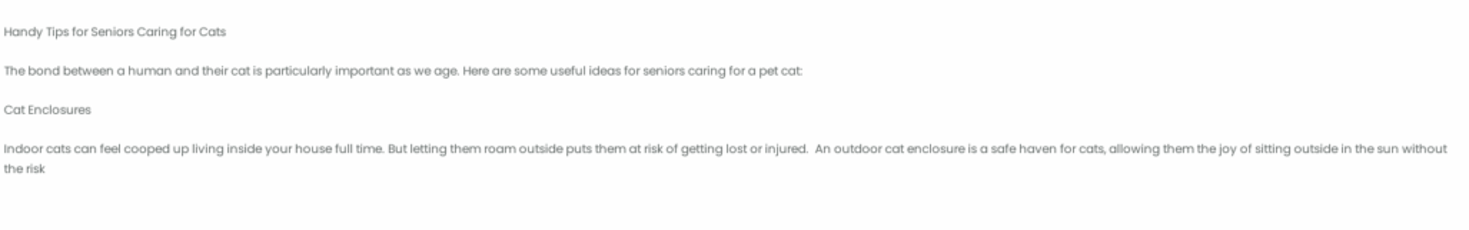Handy Tips for Seniors Caring for Cats

The bond between a human and their cat is particularly important as we age. Here are some useful ideas for seniors caring for a pet cat:

Cat Enclosures

Indoor cats can feel cooped up living inside your house full time. But letting them roam outside puts them at risk of getting lost or injured.  An outdoor cat enclosure is a safe haven for cats, allowing them the joy of sitting outside in the sun without the risk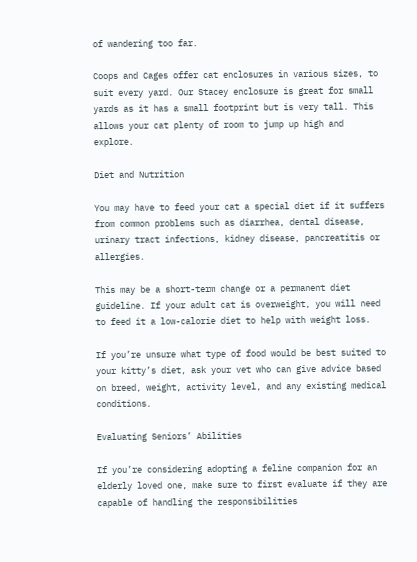of wandering too far.

Coops and Cages offer cat enclosures in various sizes, to suit every yard. Our Stacey enclosure is great for small yards as it has a small footprint but is very tall. This allows your cat plenty of room to jump up high and explore.

Diet and Nutrition

You may have to feed your cat a special diet if it suffers from common problems such as diarrhea, dental disease, urinary tract infections, kidney disease, pancreatitis or allergies.

This may be a short-term change or a permanent diet guideline. If your adult cat is overweight, you will need to feed it a low-calorie diet to help with weight loss.

If you’re unsure what type of food would be best suited to your kitty’s diet, ask your vet who can give advice based on breed, weight, activity level, and any existing medical conditions.

Evaluating Seniors’ Abilities

If you’re considering adopting a feline companion for an elderly loved one, make sure to first evaluate if they are capable of handling the responsibilities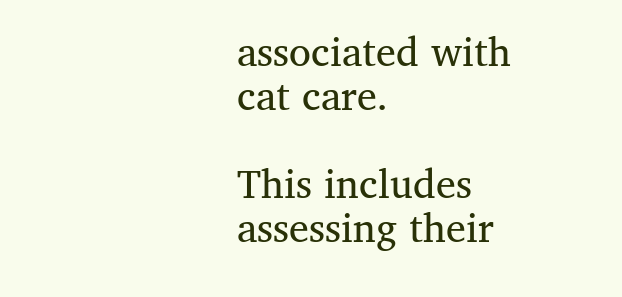associated with cat care.

This includes assessing their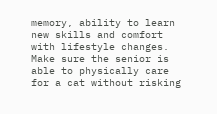memory, ability to learn new skills and comfort with lifestyle changes. Make sure the senior is able to physically care for a cat without risking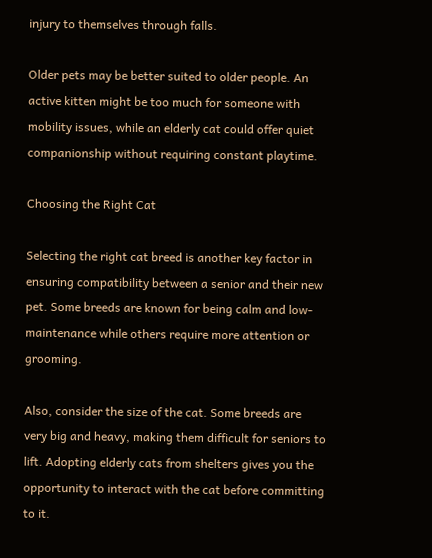injury to themselves through falls.

Older pets may be better suited to older people. An active kitten might be too much for someone with mobility issues, while an elderly cat could offer quiet companionship without requiring constant playtime.

Choosing the Right Cat

Selecting the right cat breed is another key factor in ensuring compatibility between a senior and their new pet. Some breeds are known for being calm and low-maintenance while others require more attention or grooming.

Also, consider the size of the cat. Some breeds are very big and heavy, making them difficult for seniors to lift. Adopting elderly cats from shelters gives you the opportunity to interact with the cat before committing to it.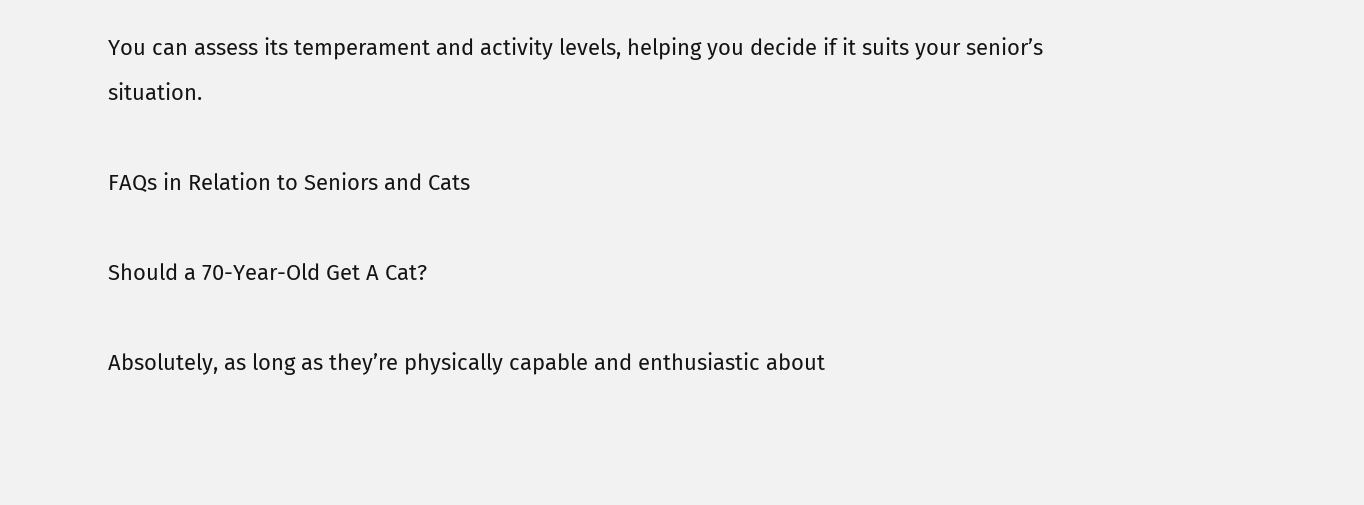You can assess its temperament and activity levels, helping you decide if it suits your senior’s situation.

FAQs in Relation to Seniors and Cats

Should a 70-Year-Old Get A Cat?

Absolutely, as long as they’re physically capable and enthusiastic about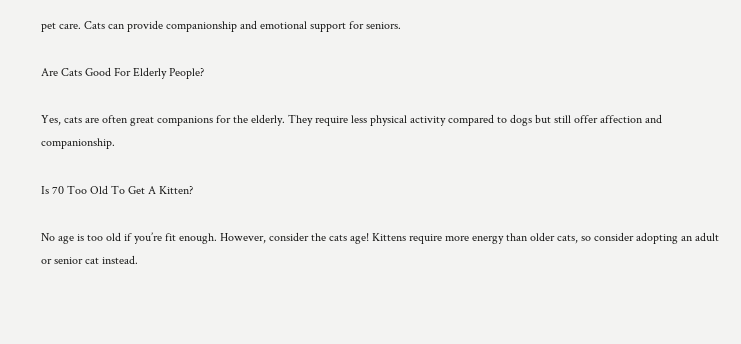pet care. Cats can provide companionship and emotional support for seniors.

Are Cats Good For Elderly People?

Yes, cats are often great companions for the elderly. They require less physical activity compared to dogs but still offer affection and companionship.

Is 70 Too Old To Get A Kitten?

No age is too old if you’re fit enough. However, consider the cats age! Kittens require more energy than older cats, so consider adopting an adult or senior cat instead.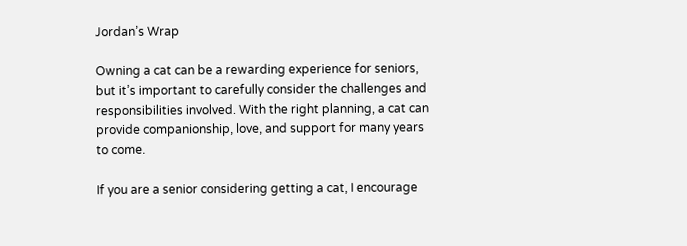Jordan’s Wrap

Owning a cat can be a rewarding experience for seniors, but it’s important to carefully consider the challenges and responsibilities involved. With the right planning, a cat can provide companionship, love, and support for many years to come.

If you are a senior considering getting a cat, I encourage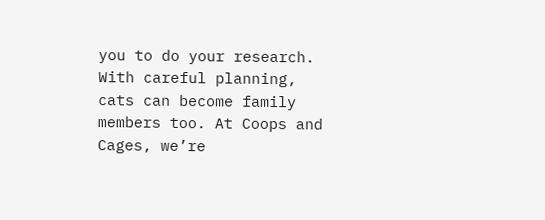you to do your research. With careful planning, cats can become family members too. At Coops and Cages, we’re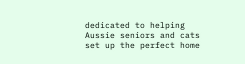dedicated to helping Aussie seniors and cats set up the perfect home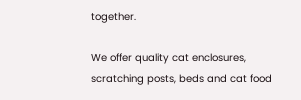together.

We offer quality cat enclosures, scratching posts, beds and cat food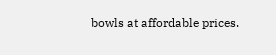bowls at affordable prices.